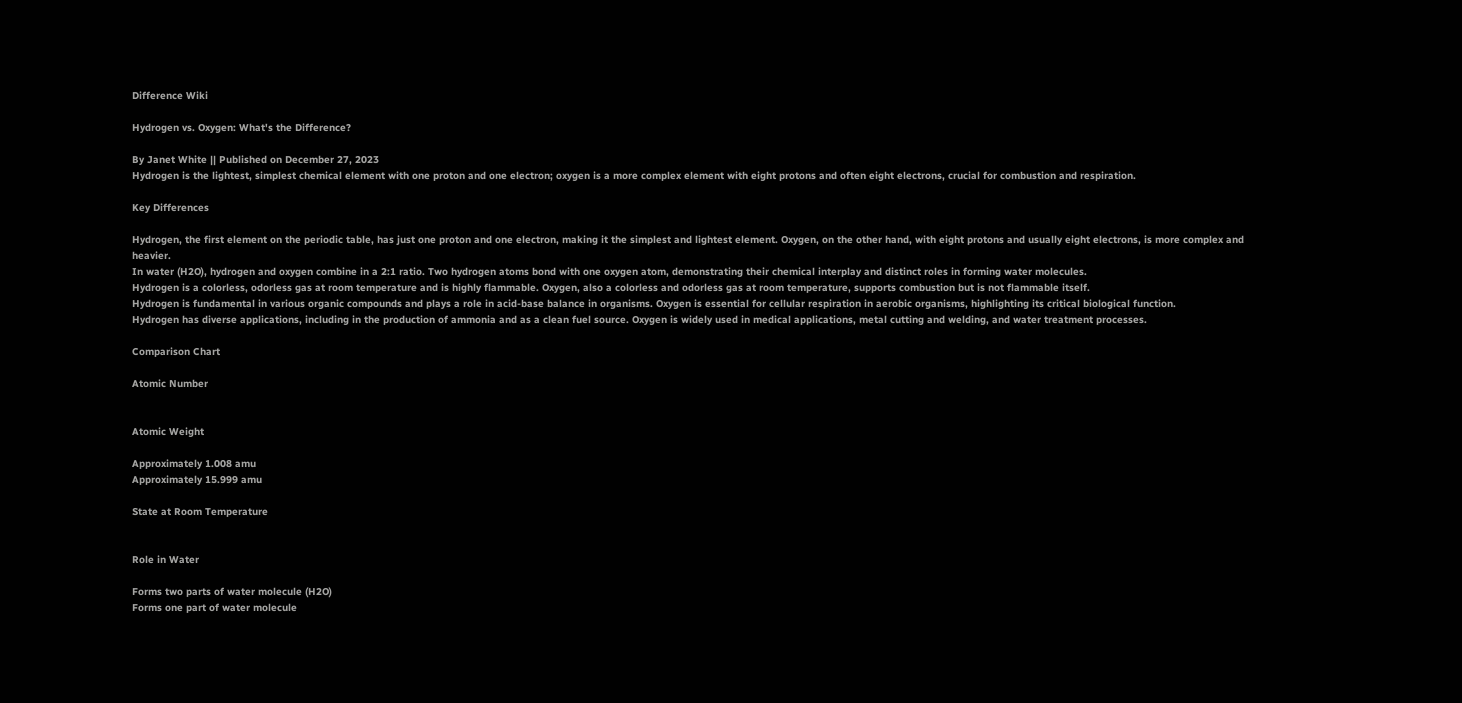Difference Wiki

Hydrogen vs. Oxygen: What's the Difference?

By Janet White || Published on December 27, 2023
Hydrogen is the lightest, simplest chemical element with one proton and one electron; oxygen is a more complex element with eight protons and often eight electrons, crucial for combustion and respiration.

Key Differences

Hydrogen, the first element on the periodic table, has just one proton and one electron, making it the simplest and lightest element. Oxygen, on the other hand, with eight protons and usually eight electrons, is more complex and heavier.
In water (H2O), hydrogen and oxygen combine in a 2:1 ratio. Two hydrogen atoms bond with one oxygen atom, demonstrating their chemical interplay and distinct roles in forming water molecules.
Hydrogen is a colorless, odorless gas at room temperature and is highly flammable. Oxygen, also a colorless and odorless gas at room temperature, supports combustion but is not flammable itself.
Hydrogen is fundamental in various organic compounds and plays a role in acid-base balance in organisms. Oxygen is essential for cellular respiration in aerobic organisms, highlighting its critical biological function.
Hydrogen has diverse applications, including in the production of ammonia and as a clean fuel source. Oxygen is widely used in medical applications, metal cutting and welding, and water treatment processes.

Comparison Chart

Atomic Number


Atomic Weight

Approximately 1.008 amu
Approximately 15.999 amu

State at Room Temperature


Role in Water

Forms two parts of water molecule (H2O)
Forms one part of water molecule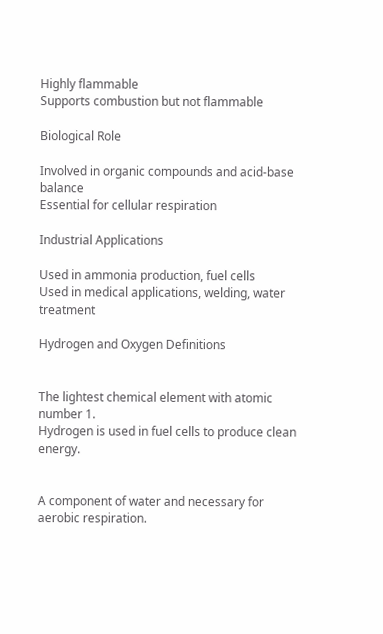Highly flammable
Supports combustion but not flammable

Biological Role

Involved in organic compounds and acid-base balance
Essential for cellular respiration

Industrial Applications

Used in ammonia production, fuel cells
Used in medical applications, welding, water treatment

Hydrogen and Oxygen Definitions


The lightest chemical element with atomic number 1.
Hydrogen is used in fuel cells to produce clean energy.


A component of water and necessary for aerobic respiration.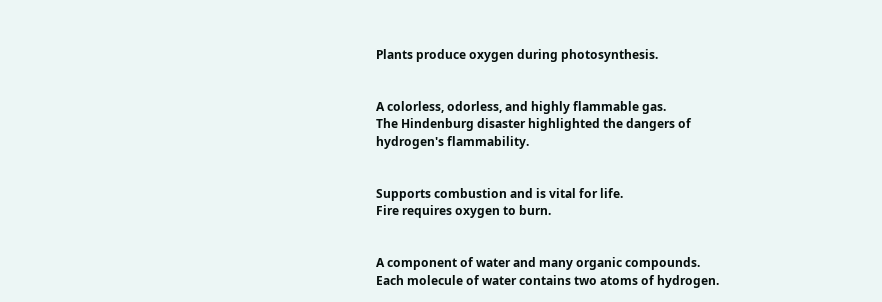Plants produce oxygen during photosynthesis.


A colorless, odorless, and highly flammable gas.
The Hindenburg disaster highlighted the dangers of hydrogen's flammability.


Supports combustion and is vital for life.
Fire requires oxygen to burn.


A component of water and many organic compounds.
Each molecule of water contains two atoms of hydrogen.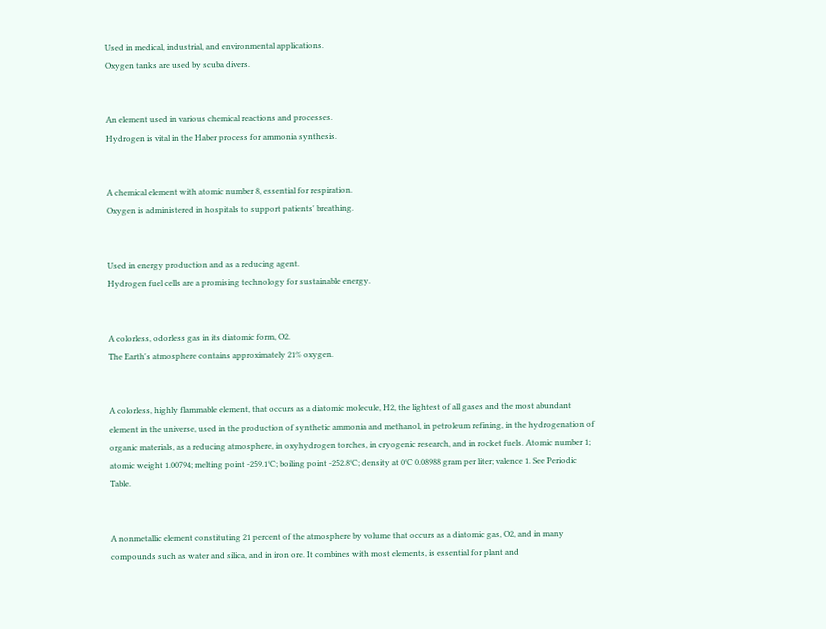Used in medical, industrial, and environmental applications.
Oxygen tanks are used by scuba divers.


An element used in various chemical reactions and processes.
Hydrogen is vital in the Haber process for ammonia synthesis.


A chemical element with atomic number 8, essential for respiration.
Oxygen is administered in hospitals to support patients' breathing.


Used in energy production and as a reducing agent.
Hydrogen fuel cells are a promising technology for sustainable energy.


A colorless, odorless gas in its diatomic form, O2.
The Earth's atmosphere contains approximately 21% oxygen.


A colorless, highly flammable element, that occurs as a diatomic molecule, H2, the lightest of all gases and the most abundant element in the universe, used in the production of synthetic ammonia and methanol, in petroleum refining, in the hydrogenation of organic materials, as a reducing atmosphere, in oxyhydrogen torches, in cryogenic research, and in rocket fuels. Atomic number 1; atomic weight 1.00794; melting point -259.1°C; boiling point -252.8°C; density at 0°C 0.08988 gram per liter; valence 1. See Periodic Table.


A nonmetallic element constituting 21 percent of the atmosphere by volume that occurs as a diatomic gas, O2, and in many compounds such as water and silica, and in iron ore. It combines with most elements, is essential for plant and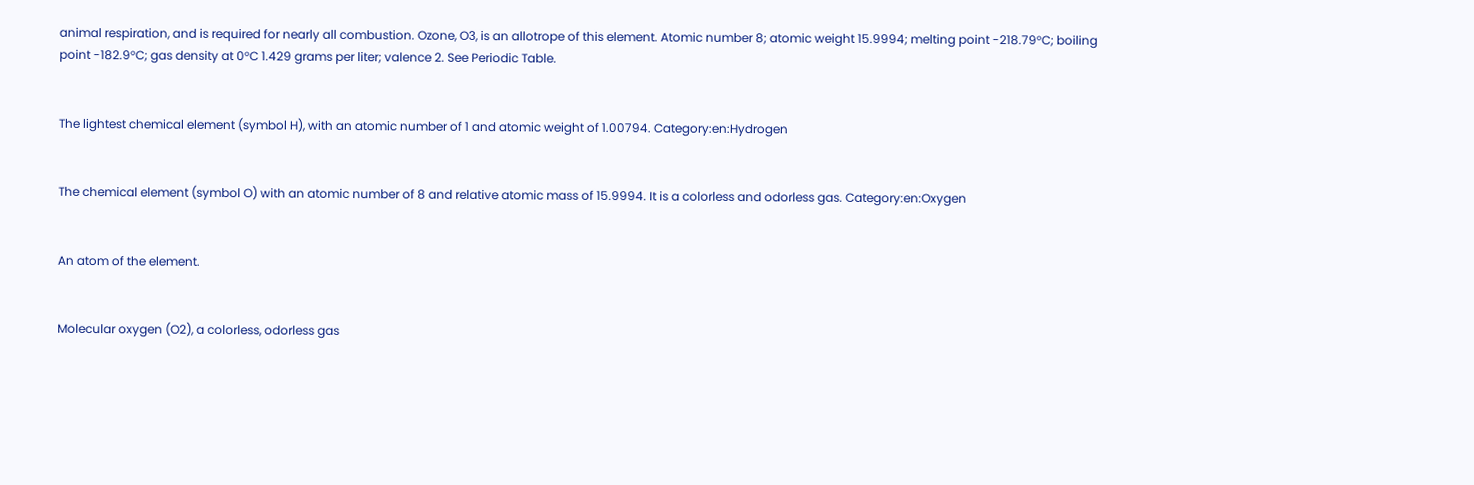animal respiration, and is required for nearly all combustion. Ozone, O3, is an allotrope of this element. Atomic number 8; atomic weight 15.9994; melting point -218.79°C; boiling point -182.9°C; gas density at 0°C 1.429 grams per liter; valence 2. See Periodic Table.


The lightest chemical element (symbol H), with an atomic number of 1 and atomic weight of 1.00794. Category:en:Hydrogen


The chemical element (symbol O) with an atomic number of 8 and relative atomic mass of 15.9994. It is a colorless and odorless gas. Category:en:Oxygen


An atom of the element.


Molecular oxygen (O2), a colorless, odorless gas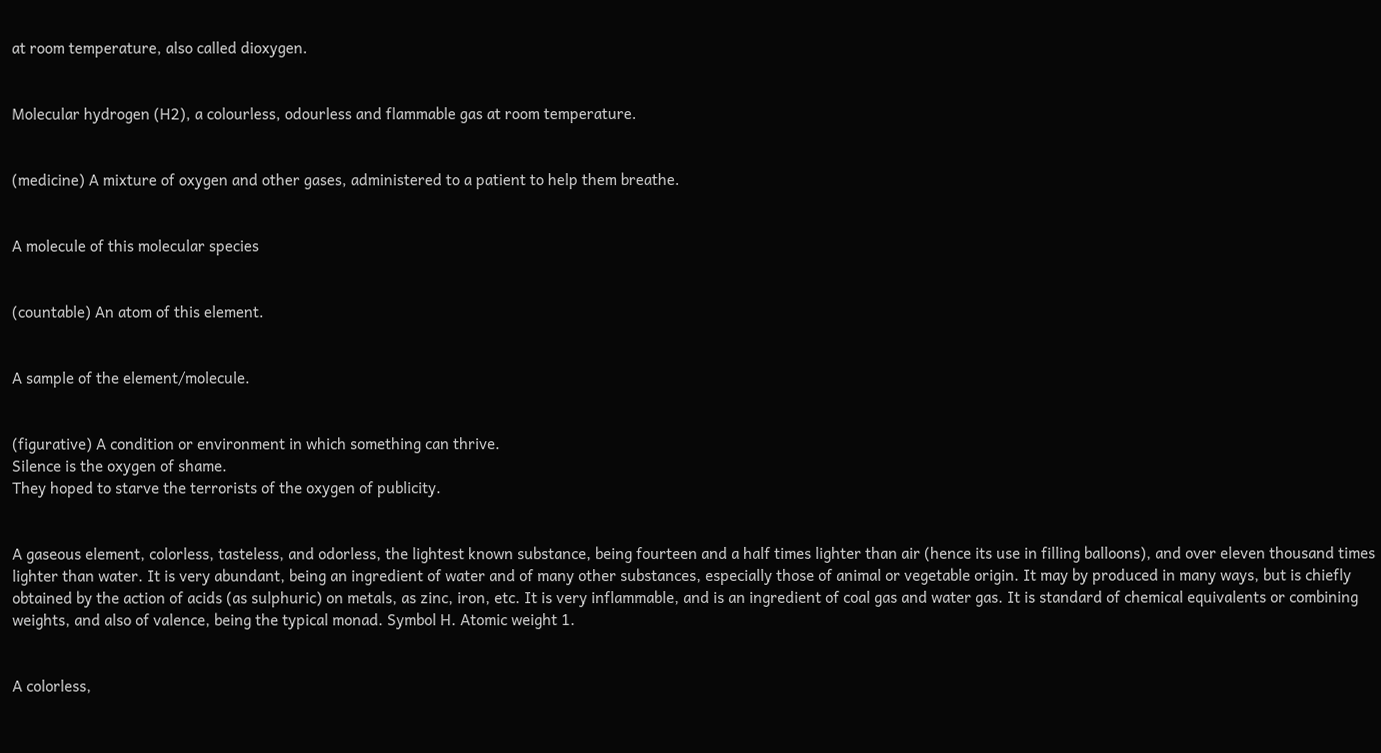at room temperature, also called dioxygen.


Molecular hydrogen (H2), a colourless, odourless and flammable gas at room temperature.


(medicine) A mixture of oxygen and other gases, administered to a patient to help them breathe.


A molecule of this molecular species


(countable) An atom of this element.


A sample of the element/molecule.


(figurative) A condition or environment in which something can thrive.
Silence is the oxygen of shame.
They hoped to starve the terrorists of the oxygen of publicity.


A gaseous element, colorless, tasteless, and odorless, the lightest known substance, being fourteen and a half times lighter than air (hence its use in filling balloons), and over eleven thousand times lighter than water. It is very abundant, being an ingredient of water and of many other substances, especially those of animal or vegetable origin. It may by produced in many ways, but is chiefly obtained by the action of acids (as sulphuric) on metals, as zinc, iron, etc. It is very inflammable, and is an ingredient of coal gas and water gas. It is standard of chemical equivalents or combining weights, and also of valence, being the typical monad. Symbol H. Atomic weight 1.


A colorless,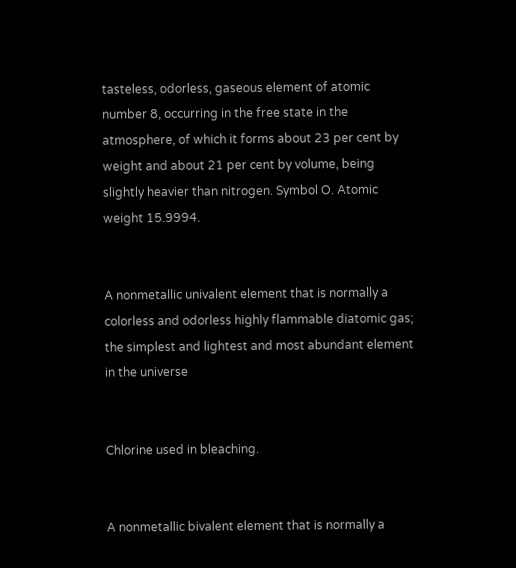tasteless, odorless, gaseous element of atomic number 8, occurring in the free state in the atmosphere, of which it forms about 23 per cent by weight and about 21 per cent by volume, being slightly heavier than nitrogen. Symbol O. Atomic weight 15.9994.


A nonmetallic univalent element that is normally a colorless and odorless highly flammable diatomic gas; the simplest and lightest and most abundant element in the universe


Chlorine used in bleaching.


A nonmetallic bivalent element that is normally a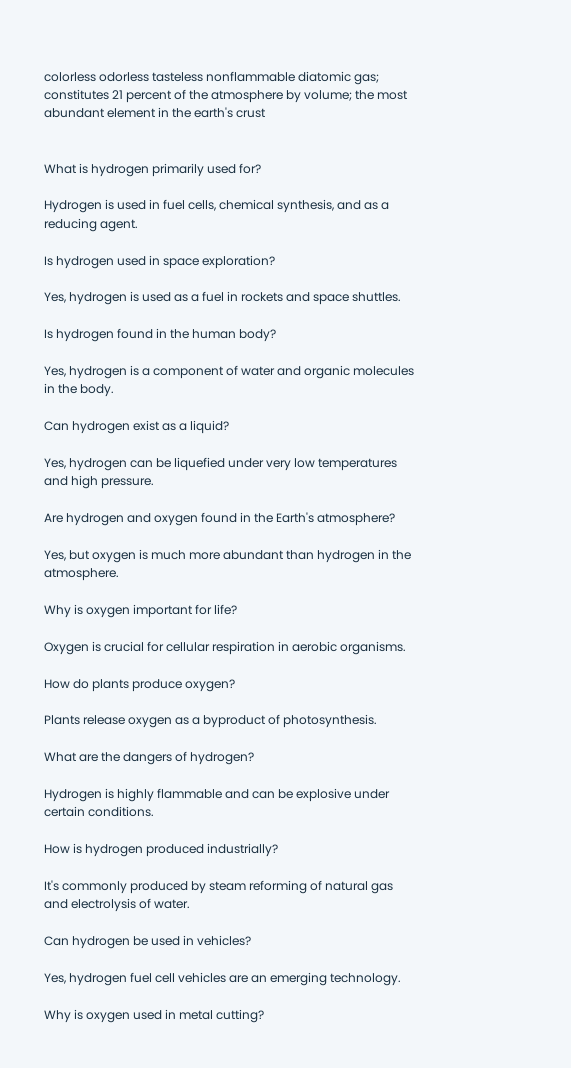colorless odorless tasteless nonflammable diatomic gas; constitutes 21 percent of the atmosphere by volume; the most abundant element in the earth's crust


What is hydrogen primarily used for?

Hydrogen is used in fuel cells, chemical synthesis, and as a reducing agent.

Is hydrogen used in space exploration?

Yes, hydrogen is used as a fuel in rockets and space shuttles.

Is hydrogen found in the human body?

Yes, hydrogen is a component of water and organic molecules in the body.

Can hydrogen exist as a liquid?

Yes, hydrogen can be liquefied under very low temperatures and high pressure.

Are hydrogen and oxygen found in the Earth's atmosphere?

Yes, but oxygen is much more abundant than hydrogen in the atmosphere.

Why is oxygen important for life?

Oxygen is crucial for cellular respiration in aerobic organisms.

How do plants produce oxygen?

Plants release oxygen as a byproduct of photosynthesis.

What are the dangers of hydrogen?

Hydrogen is highly flammable and can be explosive under certain conditions.

How is hydrogen produced industrially?

It's commonly produced by steam reforming of natural gas and electrolysis of water.

Can hydrogen be used in vehicles?

Yes, hydrogen fuel cell vehicles are an emerging technology.

Why is oxygen used in metal cutting?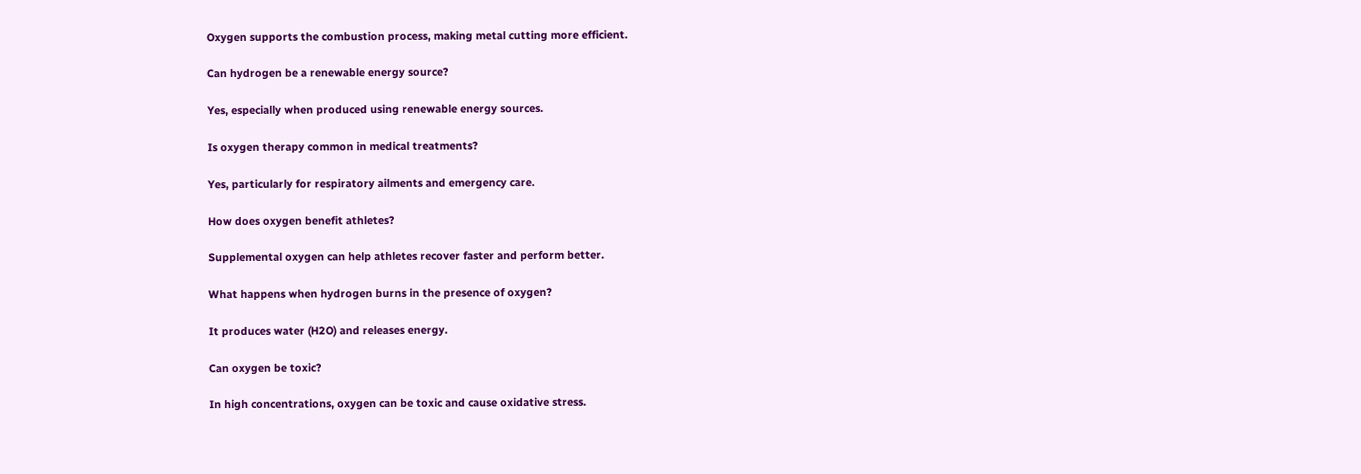Oxygen supports the combustion process, making metal cutting more efficient.

Can hydrogen be a renewable energy source?

Yes, especially when produced using renewable energy sources.

Is oxygen therapy common in medical treatments?

Yes, particularly for respiratory ailments and emergency care.

How does oxygen benefit athletes?

Supplemental oxygen can help athletes recover faster and perform better.

What happens when hydrogen burns in the presence of oxygen?

It produces water (H2O) and releases energy.

Can oxygen be toxic?

In high concentrations, oxygen can be toxic and cause oxidative stress.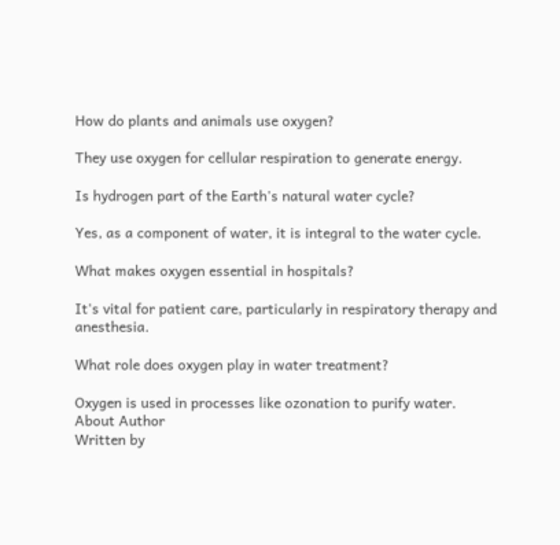How do plants and animals use oxygen?

They use oxygen for cellular respiration to generate energy.

Is hydrogen part of the Earth's natural water cycle?

Yes, as a component of water, it is integral to the water cycle.

What makes oxygen essential in hospitals?

It's vital for patient care, particularly in respiratory therapy and anesthesia.

What role does oxygen play in water treatment?

Oxygen is used in processes like ozonation to purify water.
About Author
Written by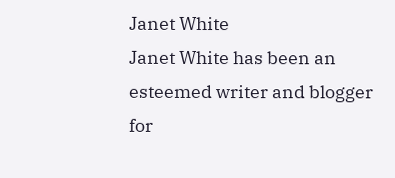Janet White
Janet White has been an esteemed writer and blogger for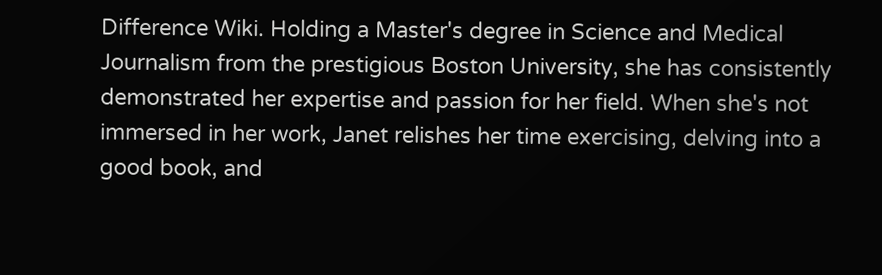Difference Wiki. Holding a Master's degree in Science and Medical Journalism from the prestigious Boston University, she has consistently demonstrated her expertise and passion for her field. When she's not immersed in her work, Janet relishes her time exercising, delving into a good book, and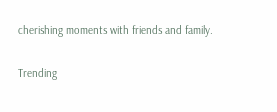cherishing moments with friends and family.

Trending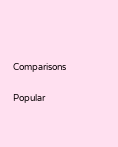Comparisons

Popular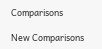Comparisons

New Comparisons